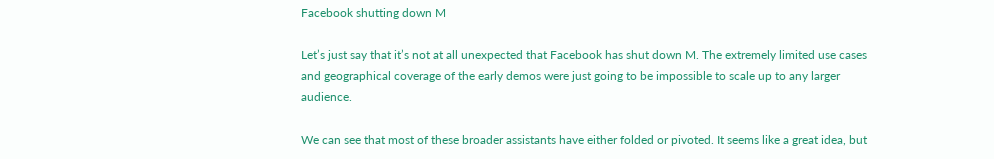Facebook shutting down M

Let’s just say that it’s not at all unexpected that Facebook has shut down M. The extremely limited use cases and geographical coverage of the early demos were just going to be impossible to scale up to any larger audience.

We can see that most of these broader assistants have either folded or pivoted. It seems like a great idea, but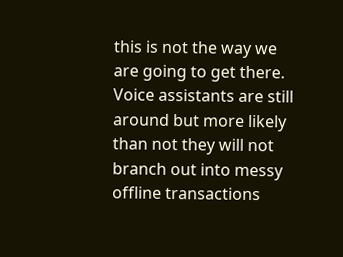this is not the way we are going to get there. Voice assistants are still around but more likely than not they will not branch out into messy offline transactions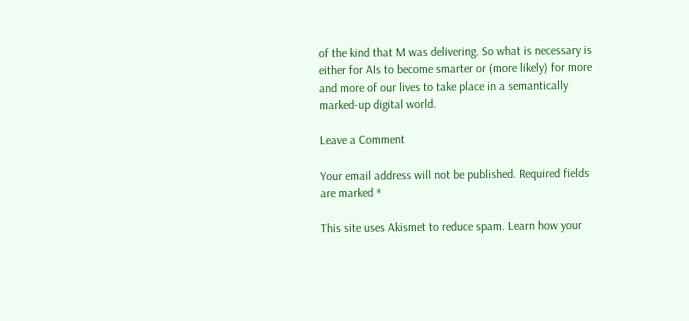of the kind that M was delivering. So what is necessary is either for AIs to become smarter or (more likely) for more and more of our lives to take place in a semantically marked-up digital world.

Leave a Comment

Your email address will not be published. Required fields are marked *

This site uses Akismet to reduce spam. Learn how your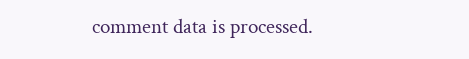comment data is processed.